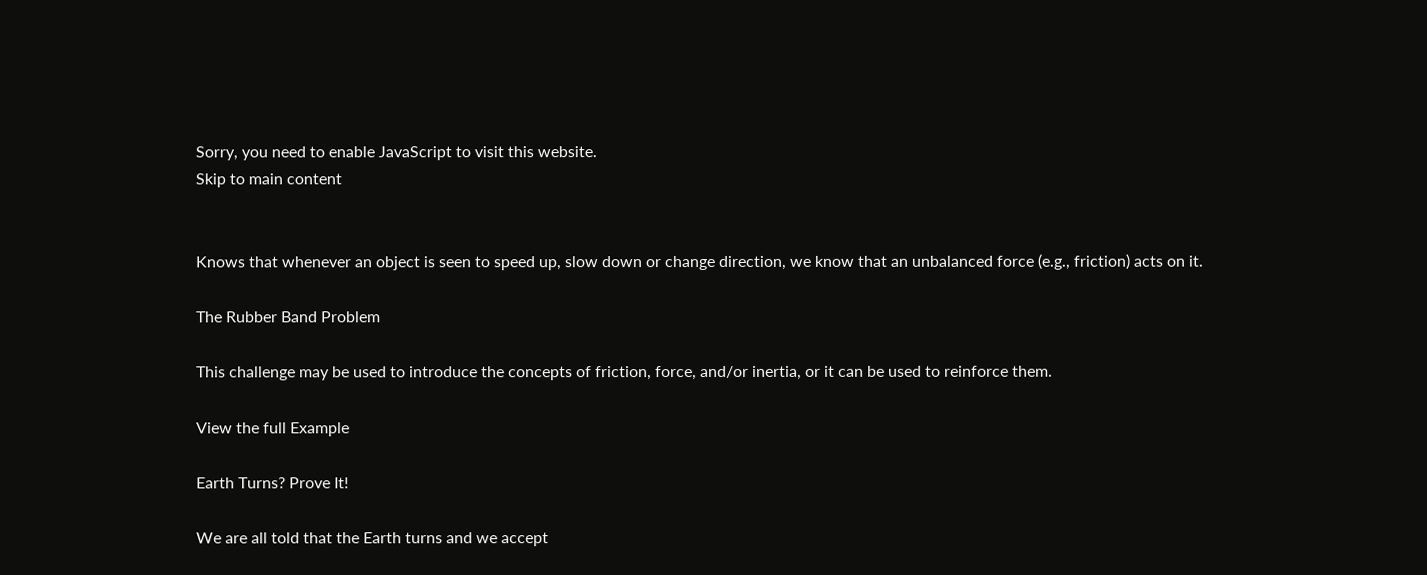Sorry, you need to enable JavaScript to visit this website.
Skip to main content


Knows that whenever an object is seen to speed up, slow down or change direction, we know that an unbalanced force (e.g., friction) acts on it.

The Rubber Band Problem

This challenge may be used to introduce the concepts of friction, force, and/or inertia, or it can be used to reinforce them.

View the full Example

Earth Turns? Prove It!

We are all told that the Earth turns and we accept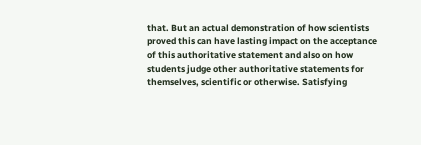that. But an actual demonstration of how scientists proved this can have lasting impact on the acceptance of this authoritative statement and also on how students judge other authoritative statements for themselves, scientific or otherwise. Satisfying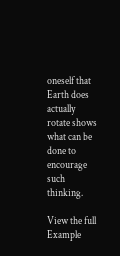oneself that Earth does actually rotate shows what can be done to encourage such thinking.

View the full Example